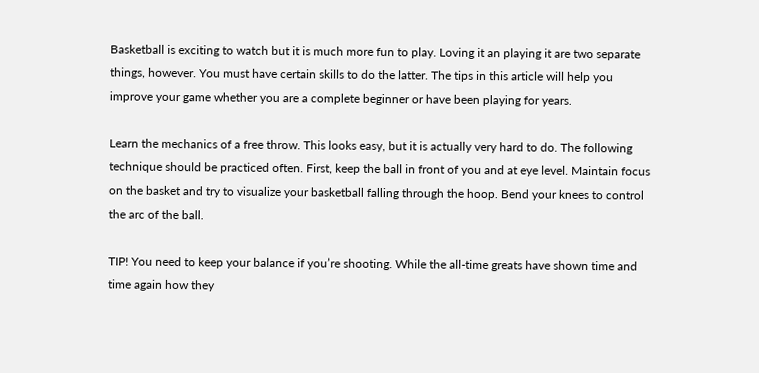Basketball is exciting to watch but it is much more fun to play. Loving it an playing it are two separate things, however. You must have certain skills to do the latter. The tips in this article will help you improve your game whether you are a complete beginner or have been playing for years.

Learn the mechanics of a free throw. This looks easy, but it is actually very hard to do. The following technique should be practiced often. First, keep the ball in front of you and at eye level. Maintain focus on the basket and try to visualize your basketball falling through the hoop. Bend your knees to control the arc of the ball.

TIP! You need to keep your balance if you’re shooting. While the all-time greats have shown time and time again how they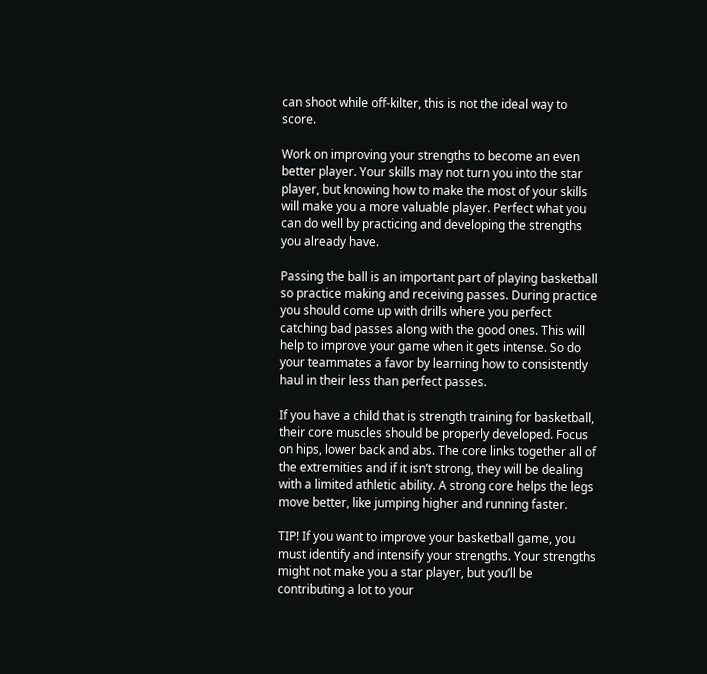can shoot while off-kilter, this is not the ideal way to score.

Work on improving your strengths to become an even better player. Your skills may not turn you into the star player, but knowing how to make the most of your skills will make you a more valuable player. Perfect what you can do well by practicing and developing the strengths you already have.

Passing the ball is an important part of playing basketball so practice making and receiving passes. During practice you should come up with drills where you perfect catching bad passes along with the good ones. This will help to improve your game when it gets intense. So do your teammates a favor by learning how to consistently haul in their less than perfect passes.

If you have a child that is strength training for basketball, their core muscles should be properly developed. Focus on hips, lower back and abs. The core links together all of the extremities and if it isn’t strong, they will be dealing with a limited athletic ability. A strong core helps the legs move better, like jumping higher and running faster.

TIP! If you want to improve your basketball game, you must identify and intensify your strengths. Your strengths might not make you a star player, but you’ll be contributing a lot to your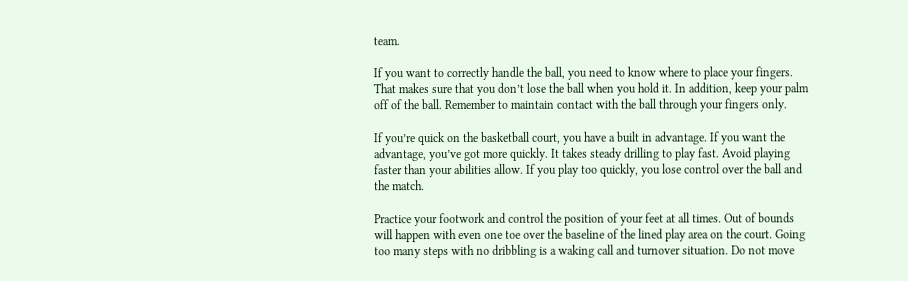team.

If you want to correctly handle the ball, you need to know where to place your fingers. That makes sure that you don’t lose the ball when you hold it. In addition, keep your palm off of the ball. Remember to maintain contact with the ball through your fingers only.

If you’re quick on the basketball court, you have a built in advantage. If you want the advantage, you’ve got more quickly. It takes steady drilling to play fast. Avoid playing faster than your abilities allow. If you play too quickly, you lose control over the ball and the match.

Practice your footwork and control the position of your feet at all times. Out of bounds will happen with even one toe over the baseline of the lined play area on the court. Going too many steps with no dribbling is a waking call and turnover situation. Do not move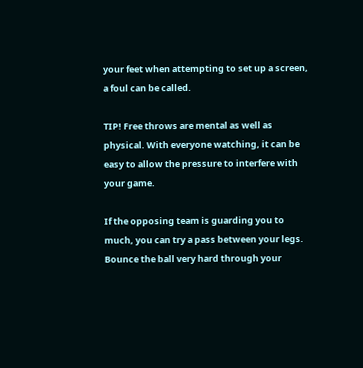your feet when attempting to set up a screen, a foul can be called.

TIP! Free throws are mental as well as physical. With everyone watching, it can be easy to allow the pressure to interfere with your game.

If the opposing team is guarding you to much, you can try a pass between your legs. Bounce the ball very hard through your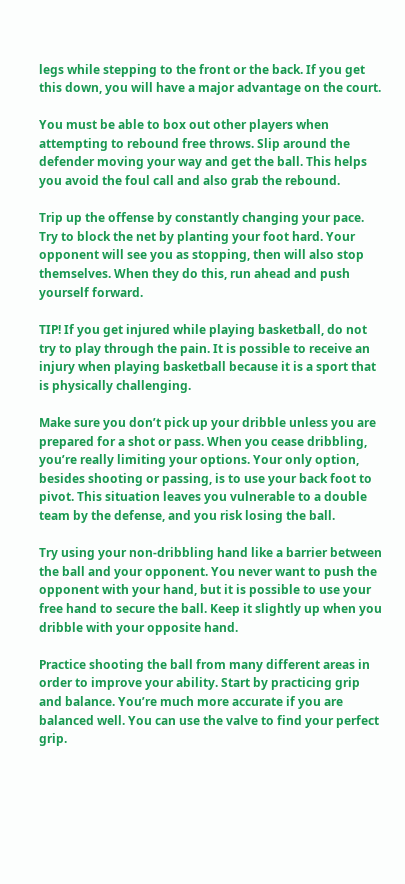legs while stepping to the front or the back. If you get this down, you will have a major advantage on the court.

You must be able to box out other players when attempting to rebound free throws. Slip around the defender moving your way and get the ball. This helps you avoid the foul call and also grab the rebound.

Trip up the offense by constantly changing your pace. Try to block the net by planting your foot hard. Your opponent will see you as stopping, then will also stop themselves. When they do this, run ahead and push yourself forward.

TIP! If you get injured while playing basketball, do not try to play through the pain. It is possible to receive an injury when playing basketball because it is a sport that is physically challenging.

Make sure you don’t pick up your dribble unless you are prepared for a shot or pass. When you cease dribbling, you’re really limiting your options. Your only option, besides shooting or passing, is to use your back foot to pivot. This situation leaves you vulnerable to a double team by the defense, and you risk losing the ball.

Try using your non-dribbling hand like a barrier between the ball and your opponent. You never want to push the opponent with your hand, but it is possible to use your free hand to secure the ball. Keep it slightly up when you dribble with your opposite hand.

Practice shooting the ball from many different areas in order to improve your ability. Start by practicing grip and balance. You’re much more accurate if you are balanced well. You can use the valve to find your perfect grip.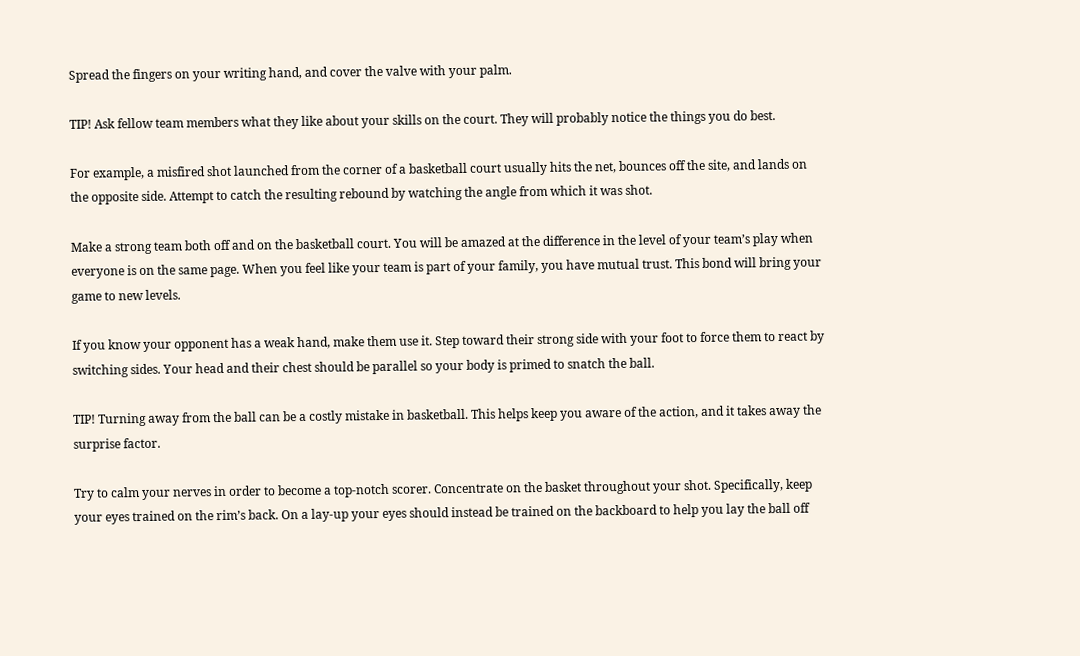Spread the fingers on your writing hand, and cover the valve with your palm.

TIP! Ask fellow team members what they like about your skills on the court. They will probably notice the things you do best.

For example, a misfired shot launched from the corner of a basketball court usually hits the net, bounces off the site, and lands on the opposite side. Attempt to catch the resulting rebound by watching the angle from which it was shot.

Make a strong team both off and on the basketball court. You will be amazed at the difference in the level of your team’s play when everyone is on the same page. When you feel like your team is part of your family, you have mutual trust. This bond will bring your game to new levels.

If you know your opponent has a weak hand, make them use it. Step toward their strong side with your foot to force them to react by switching sides. Your head and their chest should be parallel so your body is primed to snatch the ball.

TIP! Turning away from the ball can be a costly mistake in basketball. This helps keep you aware of the action, and it takes away the surprise factor.

Try to calm your nerves in order to become a top-notch scorer. Concentrate on the basket throughout your shot. Specifically, keep your eyes trained on the rim’s back. On a lay-up your eyes should instead be trained on the backboard to help you lay the ball off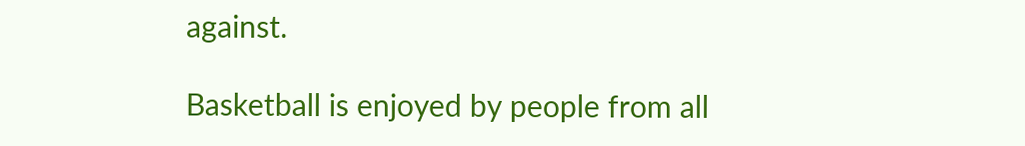against.

Basketball is enjoyed by people from all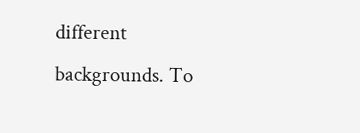different backgrounds. To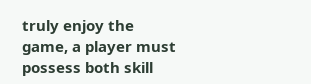truly enjoy the game, a player must possess both skill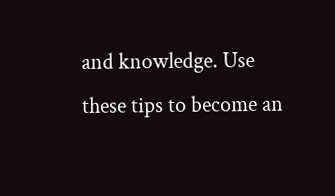and knowledge. Use these tips to become an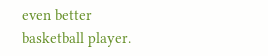even better basketball player.